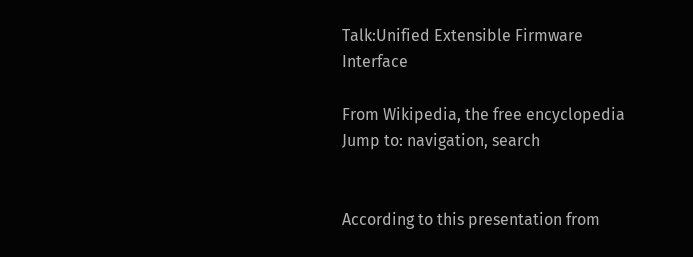Talk:Unified Extensible Firmware Interface

From Wikipedia, the free encyclopedia
Jump to: navigation, search


According to this presentation from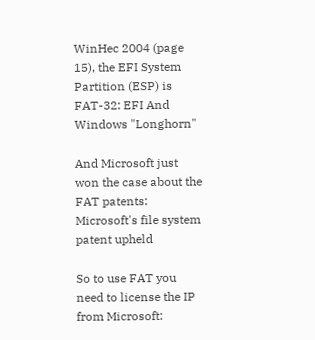WinHec 2004 (page 15), the EFI System Partition (ESP) is FAT-32: EFI And Windows "Longhorn"

And Microsoft just won the case about the FAT patents: Microsoft's file system patent upheld

So to use FAT you need to license the IP from Microsoft: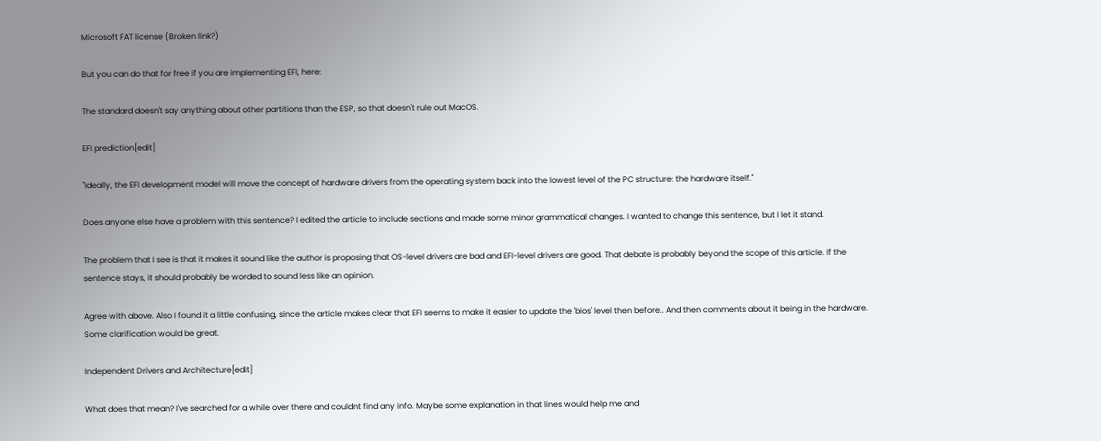Microsoft FAT license (Broken link?)

But you can do that for free if you are implementing EFI, here:

The standard doesn't say anything about other partitions than the ESP, so that doesn't rule out MacOS.

EFI prediction[edit]

"Ideally, the EFI development model will move the concept of hardware drivers from the operating system back into the lowest level of the PC structure: the hardware itself."

Does anyone else have a problem with this sentence? I edited the article to include sections and made some minor grammatical changes. I wanted to change this sentence, but I let it stand.

The problem that I see is that it makes it sound like the author is proposing that OS-level drivers are bad and EFI-level drivers are good. That debate is probably beyond the scope of this article. If the sentence stays, it should probably be worded to sound less like an opinion.

Agree with above. Also I found it a little confusing, since the article makes clear that EFI seems to make it easier to update the 'bios' level then before.. And then comments about it being in the hardware. Some clarification would be great.

Independent Drivers and Architecture[edit]

What does that mean? I've searched for a while over there and couldnt find any info. Maybe some explanation in that lines would help me and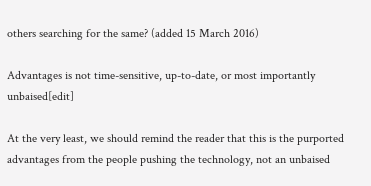others searching for the same? (added 15 March 2016)

Advantages is not time-sensitive, up-to-date, or most importantly unbaised[edit]

At the very least, we should remind the reader that this is the purported advantages from the people pushing the technology, not an unbaised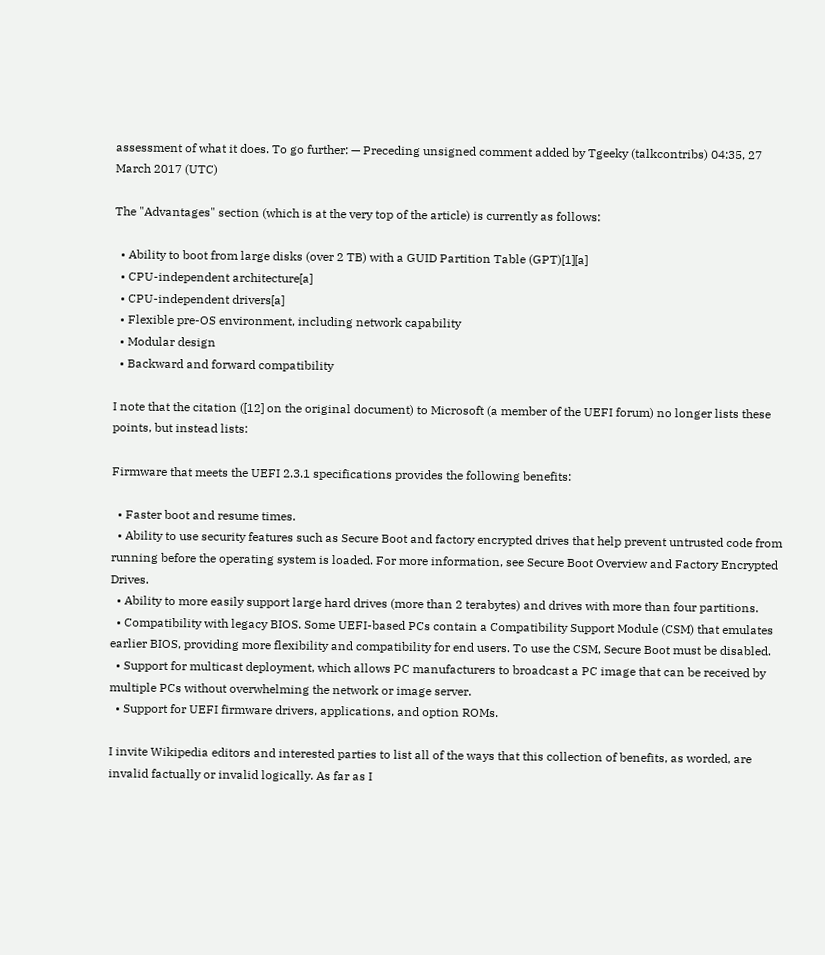assessment of what it does. To go further: — Preceding unsigned comment added by Tgeeky (talkcontribs) 04:35, 27 March 2017 (UTC)

The "Advantages" section (which is at the very top of the article) is currently as follows:

  • Ability to boot from large disks (over 2 TB) with a GUID Partition Table (GPT)[1][a]
  • CPU-independent architecture[a]
  • CPU-independent drivers[a]
  • Flexible pre-OS environment, including network capability
  • Modular design
  • Backward and forward compatibility

I note that the citation ([12] on the original document) to Microsoft (a member of the UEFI forum) no longer lists these points, but instead lists:

Firmware that meets the UEFI 2.3.1 specifications provides the following benefits:

  • Faster boot and resume times.
  • Ability to use security features such as Secure Boot and factory encrypted drives that help prevent untrusted code from running before the operating system is loaded. For more information, see Secure Boot Overview and Factory Encrypted Drives.
  • Ability to more easily support large hard drives (more than 2 terabytes) and drives with more than four partitions.
  • Compatibility with legacy BIOS. Some UEFI-based PCs contain a Compatibility Support Module (CSM) that emulates earlier BIOS, providing more flexibility and compatibility for end users. To use the CSM, Secure Boot must be disabled.
  • Support for multicast deployment, which allows PC manufacturers to broadcast a PC image that can be received by multiple PCs without overwhelming the network or image server.
  • Support for UEFI firmware drivers, applications, and option ROMs.

I invite Wikipedia editors and interested parties to list all of the ways that this collection of benefits, as worded, are invalid factually or invalid logically. As far as I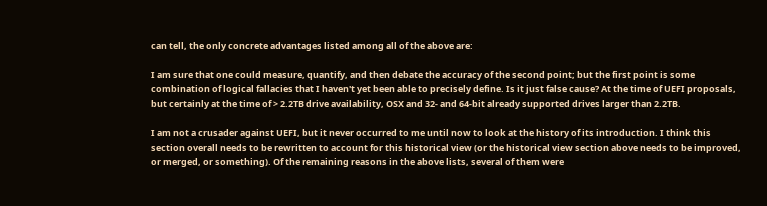can tell, the only concrete advantages listed among all of the above are:

I am sure that one could measure, quantify, and then debate the accuracy of the second point; but the first point is some combination of logical fallacies that I haven't yet been able to precisely define. Is it just false cause? At the time of UEFI proposals, but certainly at the time of > 2.2TB drive availability, OSX and 32- and 64-bit already supported drives larger than 2.2TB.

I am not a crusader against UEFI, but it never occurred to me until now to look at the history of its introduction. I think this section overall needs to be rewritten to account for this historical view (or the historical view section above needs to be improved, or merged, or something). Of the remaining reasons in the above lists, several of them were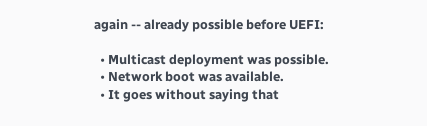again -- already possible before UEFI:

  • Multicast deployment was possible.
  • Network boot was available.
  • It goes without saying that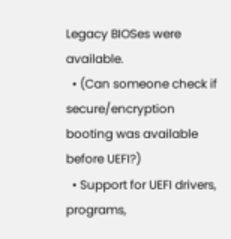Legacy BIOSes were available.
  • (Can someone check if secure/encryption booting was available before UEFI?)
  • Support for UEFI drivers, programs,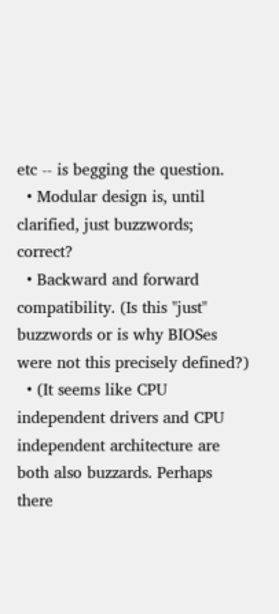etc -- is begging the question.
  • Modular design is, until clarified, just buzzwords; correct?
  • Backward and forward compatibility. (Is this "just" buzzwords or is why BIOSes were not this precisely defined?)
  • (It seems like CPU independent drivers and CPU independent architecture are both also buzzards. Perhaps there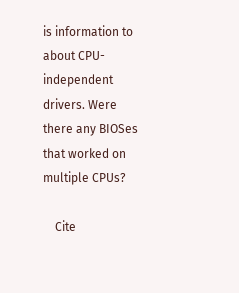is information to about CPU-independent drivers. Were there any BIOSes that worked on multiple CPUs?

    Cite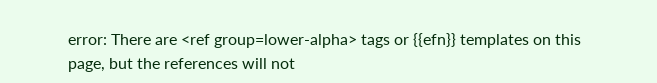error: There are <ref group=lower-alpha> tags or {{efn}} templates on this page, but the references will not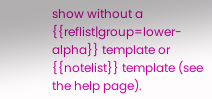show without a {{reflist|group=lower-alpha}} template or {{notelist}} template (see the help page).